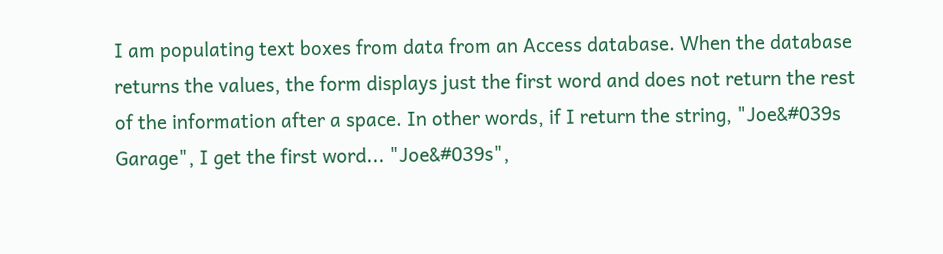I am populating text boxes from data from an Access database. When the database returns the values, the form displays just the first word and does not return the rest of the information after a space. In other words, if I return the string, "Joe&#039s Garage", I get the first word... "Joe&#039s",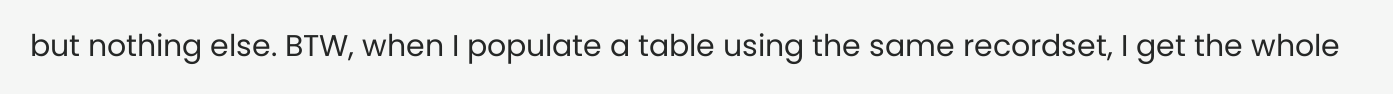but nothing else. BTW, when I populate a table using the same recordset, I get the whole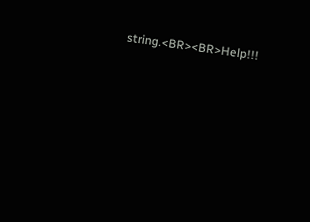string.<BR><BR>Help!!!